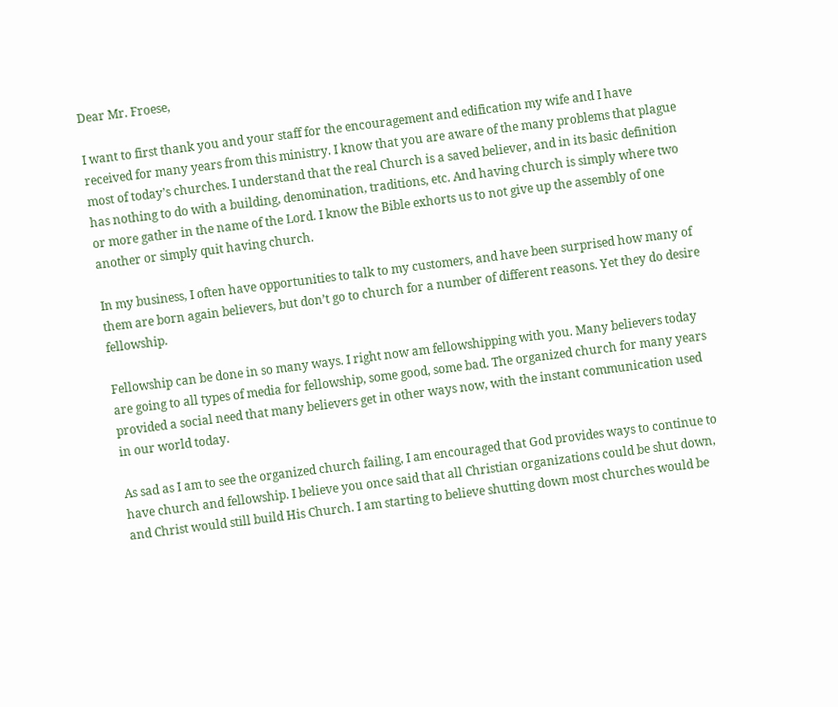Dear Mr. Froese,

I want to first thank you and your staff for the encouragement and edification my wife and I have received for many years from this ministry. I know that you are aware of the many problems that plague most of today’s churches. I understand that the real Church is a saved believer, and in its basic definition has nothing to do with a building, denomination, traditions, etc. And having church is simply where two or more gather in the name of the Lord. I know the Bible exhorts us to not give up the assembly of one another or simply quit having church.

In my business, I often have opportunities to talk to my customers, and have been surprised how many of them are born again believers, but don’t go to church for a number of different reasons. Yet they do desire fellowship.

Fellowship can be done in so many ways. I right now am fellowshipping with you. Many believers today are going to all types of media for fellowship, some good, some bad. The organized church for many years provided a social need that many believers get in other ways now, with the instant communication used in our world today.

As sad as I am to see the organized church failing, I am encouraged that God provides ways to continue to have church and fellowship. I believe you once said that all Christian organizations could be shut down, and Christ would still build His Church. I am starting to believe shutting down most churches would be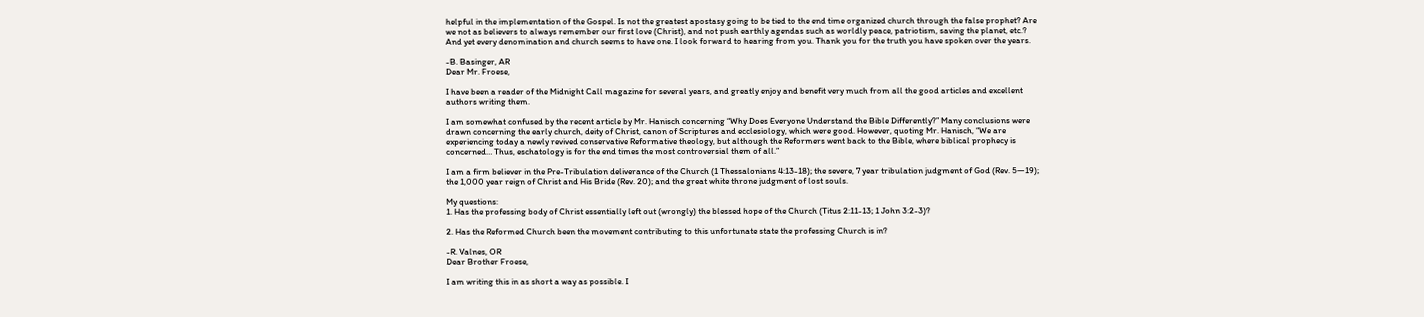helpful in the implementation of the Gospel. Is not the greatest apostasy going to be tied to the end time organized church through the false prophet? Are we not as believers to always remember our first love (Christ), and not push earthly agendas such as worldly peace, patriotism, saving the planet, etc.? And yet every denomination and church seems to have one. I look forward to hearing from you. Thank you for the truth you have spoken over the years.

-B. Basinger, AR
Dear Mr. Froese,

I have been a reader of the Midnight Call magazine for several years, and greatly enjoy and benefit very much from all the good articles and excellent authors writing them.

I am somewhat confused by the recent article by Mr. Hanisch concerning “Why Does Everyone Understand the Bible Differently?” Many conclusions were drawn concerning the early church, deity of Christ, canon of Scriptures and ecclesiology, which were good. However, quoting Mr. Hanisch, “We are experiencing today a newly revived conservative Reformative theology, but although the Reformers went back to the Bible, where biblical prophecy is concerned… Thus, eschatology is for the end times the most controversial them of all.”

I am a firm believer in the Pre-Tribulation deliverance of the Church (1 Thessalonians 4:13-18); the severe, 7 year tribulation judgment of God (Rev. 5—19); the 1,000 year reign of Christ and His Bride (Rev. 20); and the great white throne judgment of lost souls.

My questions:
1. Has the professing body of Christ essentially left out (wrongly) the blessed hope of the Church (Titus 2:11-13; 1 John 3:2-3)?

2. Has the Reformed Church been the movement contributing to this unfortunate state the professing Church is in?

-R. Valnes, OR
Dear Brother Froese,

I am writing this in as short a way as possible. I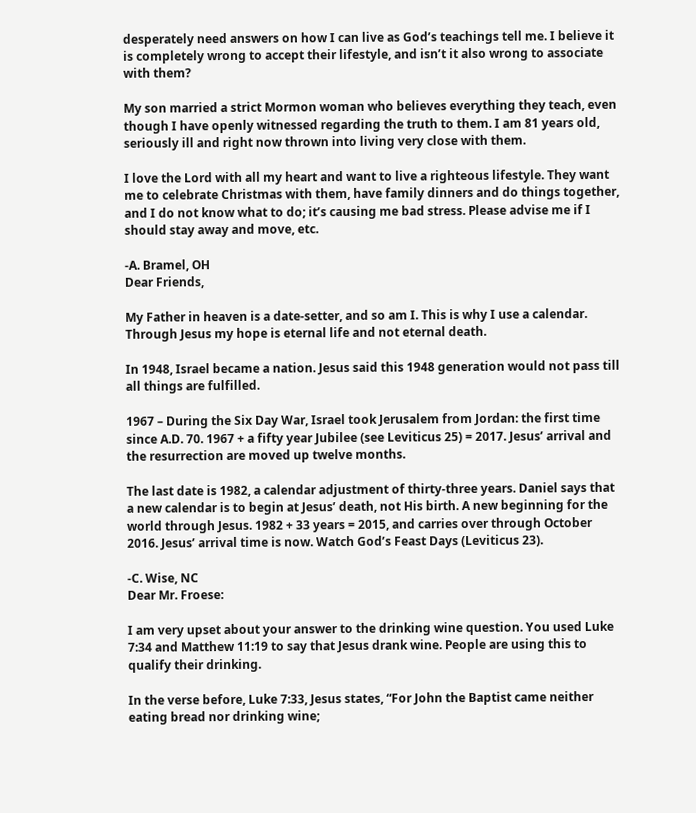desperately need answers on how I can live as God’s teachings tell me. I believe it is completely wrong to accept their lifestyle, and isn’t it also wrong to associate with them?

My son married a strict Mormon woman who believes everything they teach, even though I have openly witnessed regarding the truth to them. I am 81 years old, seriously ill and right now thrown into living very close with them.

I love the Lord with all my heart and want to live a righteous lifestyle. They want me to celebrate Christmas with them, have family dinners and do things together, and I do not know what to do; it’s causing me bad stress. Please advise me if I should stay away and move, etc.

-A. Bramel, OH
Dear Friends,

My Father in heaven is a date-setter, and so am I. This is why I use a calendar. Through Jesus my hope is eternal life and not eternal death.

In 1948, Israel became a nation. Jesus said this 1948 generation would not pass till all things are fulfilled.

1967 – During the Six Day War, Israel took Jerusalem from Jordan: the first time since A.D. 70. 1967 + a fifty year Jubilee (see Leviticus 25) = 2017. Jesus’ arrival and the resurrection are moved up twelve months.

The last date is 1982, a calendar adjustment of thirty-three years. Daniel says that a new calendar is to begin at Jesus’ death, not His birth. A new beginning for the world through Jesus. 1982 + 33 years = 2015, and carries over through October 2016. Jesus’ arrival time is now. Watch God’s Feast Days (Leviticus 23).

-C. Wise, NC
Dear Mr. Froese:

I am very upset about your answer to the drinking wine question. You used Luke 7:34 and Matthew 11:19 to say that Jesus drank wine. People are using this to qualify their drinking.

In the verse before, Luke 7:33, Jesus states, “For John the Baptist came neither eating bread nor drinking wine;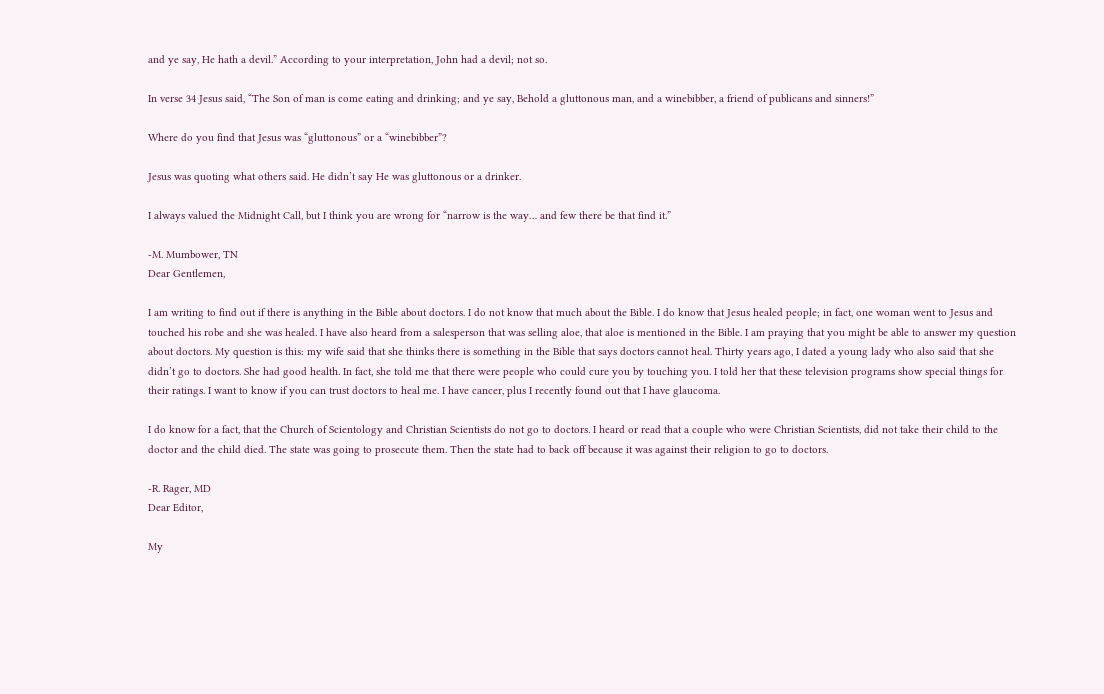and ye say, He hath a devil.” According to your interpretation, John had a devil; not so.

In verse 34 Jesus said, “The Son of man is come eating and drinking; and ye say, Behold a gluttonous man, and a winebibber, a friend of publicans and sinners!”

Where do you find that Jesus was “gluttonous” or a “winebibber”?

Jesus was quoting what others said. He didn’t say He was gluttonous or a drinker.

I always valued the Midnight Call, but I think you are wrong for “narrow is the way… and few there be that find it.”

-M. Mumbower, TN
Dear Gentlemen,

I am writing to find out if there is anything in the Bible about doctors. I do not know that much about the Bible. I do know that Jesus healed people; in fact, one woman went to Jesus and touched his robe and she was healed. I have also heard from a salesperson that was selling aloe, that aloe is mentioned in the Bible. I am praying that you might be able to answer my question about doctors. My question is this: my wife said that she thinks there is something in the Bible that says doctors cannot heal. Thirty years ago, I dated a young lady who also said that she didn’t go to doctors. She had good health. In fact, she told me that there were people who could cure you by touching you. I told her that these television programs show special things for their ratings. I want to know if you can trust doctors to heal me. I have cancer, plus I recently found out that I have glaucoma.

I do know for a fact, that the Church of Scientology and Christian Scientists do not go to doctors. I heard or read that a couple who were Christian Scientists, did not take their child to the doctor and the child died. The state was going to prosecute them. Then the state had to back off because it was against their religion to go to doctors.

-R. Rager, MD
Dear Editor,

My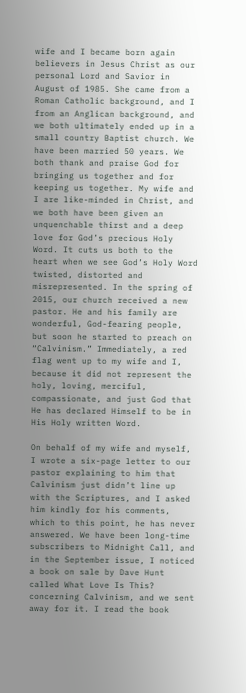wife and I became born again believers in Jesus Christ as our personal Lord and Savior in August of 1985. She came from a Roman Catholic background, and I from an Anglican background, and we both ultimately ended up in a small country Baptist church. We have been married 50 years. We both thank and praise God for bringing us together and for keeping us together. My wife and I are like-minded in Christ, and we both have been given an unquenchable thirst and a deep love for God’s precious Holy Word. It cuts us both to the heart when we see God’s Holy Word twisted, distorted and misrepresented. In the spring of 2015, our church received a new pastor. He and his family are wonderful, God-fearing people, but soon he started to preach on “Calvinism.” Immediately, a red flag went up to my wife and I, because it did not represent the holy, loving, merciful, compassionate, and just God that He has declared Himself to be in His Holy written Word.

On behalf of my wife and myself, I wrote a six-page letter to our pastor explaining to him that Calvinism just didn’t line up with the Scriptures, and I asked him kindly for his comments, which to this point, he has never answered. We have been long-time subscribers to Midnight Call, and in the September issue, I noticed a book on sale by Dave Hunt called What Love Is This? concerning Calvinism, and we sent away for it. I read the book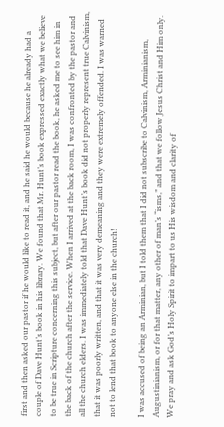first and then asked our pastor if he would like to read it, and he said he would because he already had a couple of Dave Hunt’s book in his library. We found that Mr. Hunt’s book expressed exactly what we believe to be true in Scripture concerning this subject, but after our pastor read the book, he asked me to see him in the back of the church after the service. When I arrived at the back room, I was confronted by the pastor and all the church elders. I was immediately told that Dave Hunt’s book did not properly represent true Calvinism, that it was poorly written, and that it was very demeaning and they were extremely offended. I was warned not to lend that book to anyone else in the church!

I was accused of being an Arminian, but I told them that I did not subscribe to Calvinism, Arminianism, Augustinianism, or for that matter, any other of man’s “isms,” and that we follow Jesus Christ and Him only. We pray and ask God’s Holy Spirit to impart to us His wisdom and clarity of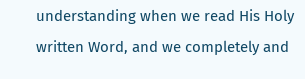understanding when we read His Holy written Word, and we completely and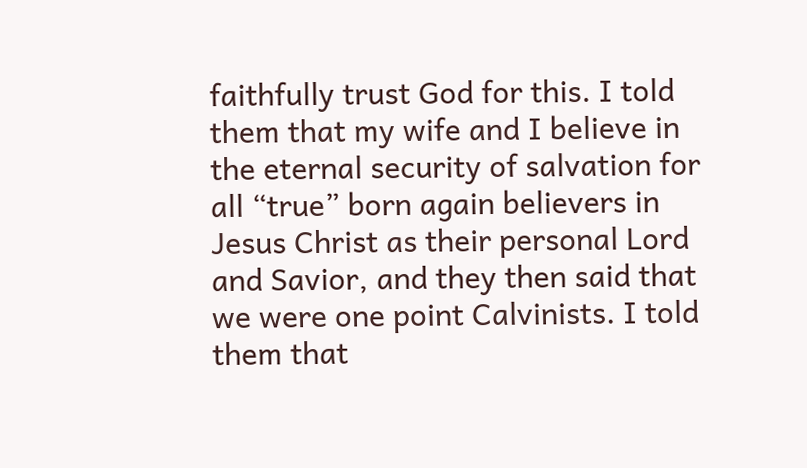faithfully trust God for this. I told them that my wife and I believe in the eternal security of salvation for all “true” born again believers in Jesus Christ as their personal Lord and Savior, and they then said that we were one point Calvinists. I told them that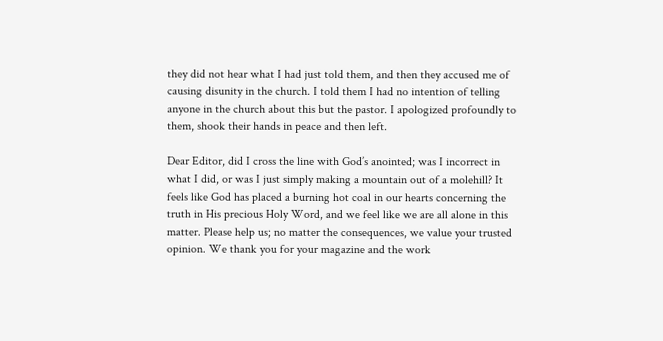they did not hear what I had just told them, and then they accused me of causing disunity in the church. I told them I had no intention of telling anyone in the church about this but the pastor. I apologized profoundly to them, shook their hands in peace and then left.

Dear Editor, did I cross the line with God’s anointed; was I incorrect in what I did, or was I just simply making a mountain out of a molehill? It feels like God has placed a burning hot coal in our hearts concerning the truth in His precious Holy Word, and we feel like we are all alone in this matter. Please help us; no matter the consequences, we value your trusted opinion. We thank you for your magazine and the work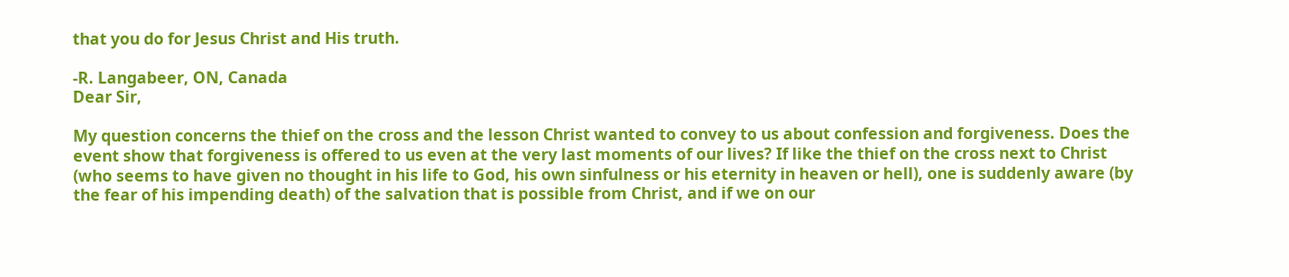that you do for Jesus Christ and His truth.

-R. Langabeer, ON, Canada
Dear Sir,

My question concerns the thief on the cross and the lesson Christ wanted to convey to us about confession and forgiveness. Does the event show that forgiveness is offered to us even at the very last moments of our lives? If like the thief on the cross next to Christ (who seems to have given no thought in his life to God, his own sinfulness or his eternity in heaven or hell), one is suddenly aware (by the fear of his impending death) of the salvation that is possible from Christ, and if we on our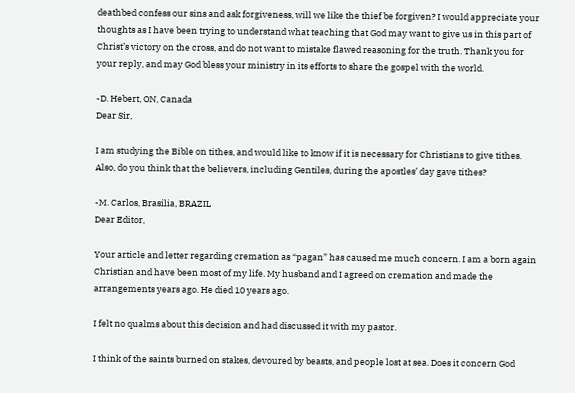deathbed confess our sins and ask forgiveness, will we like the thief be forgiven? I would appreciate your thoughts as I have been trying to understand what teaching that God may want to give us in this part of Christ’s victory on the cross, and do not want to mistake flawed reasoning for the truth. Thank you for your reply, and may God bless your ministry in its efforts to share the gospel with the world.

-D. Hebert, ON, Canada
Dear Sir,

I am studying the Bible on tithes, and would like to know if it is necessary for Christians to give tithes. Also, do you think that the believers, including Gentiles, during the apostles’ day gave tithes?

-M. Carlos, Brasilia, BRAZIL
Dear Editor,

Your article and letter regarding cremation as “pagan” has caused me much concern. I am a born again Christian and have been most of my life. My husband and I agreed on cremation and made the arrangements years ago. He died 10 years ago.

I felt no qualms about this decision and had discussed it with my pastor.

I think of the saints burned on stakes, devoured by beasts, and people lost at sea. Does it concern God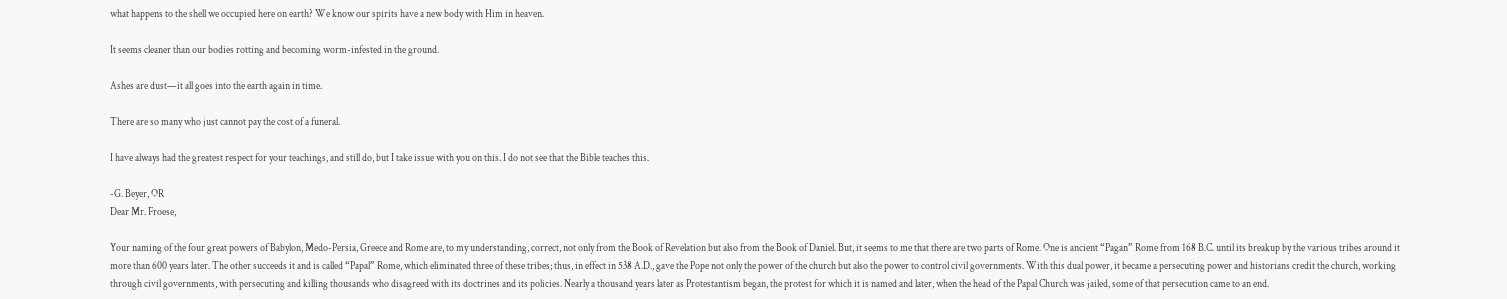what happens to the shell we occupied here on earth? We know our spirits have a new body with Him in heaven.

It seems cleaner than our bodies rotting and becoming worm-infested in the ground.

Ashes are dust—it all goes into the earth again in time.

There are so many who just cannot pay the cost of a funeral.

I have always had the greatest respect for your teachings, and still do, but I take issue with you on this. I do not see that the Bible teaches this.

-G. Beyer, OR
Dear Mr. Froese,

Your naming of the four great powers of Babylon, Medo-Persia, Greece and Rome are, to my understanding, correct, not only from the Book of Revelation but also from the Book of Daniel. But, it seems to me that there are two parts of Rome. One is ancient “Pagan” Rome from 168 B.C. until its breakup by the various tribes around it more than 600 years later. The other succeeds it and is called “Papal” Rome, which eliminated three of these tribes; thus, in effect in 538 A.D., gave the Pope not only the power of the church but also the power to control civil governments. With this dual power, it became a persecuting power and historians credit the church, working through civil governments, with persecuting and killing thousands who disagreed with its doctrines and its policies. Nearly a thousand years later as Protestantism began, the protest for which it is named and later, when the head of the Papal Church was jailed, some of that persecution came to an end.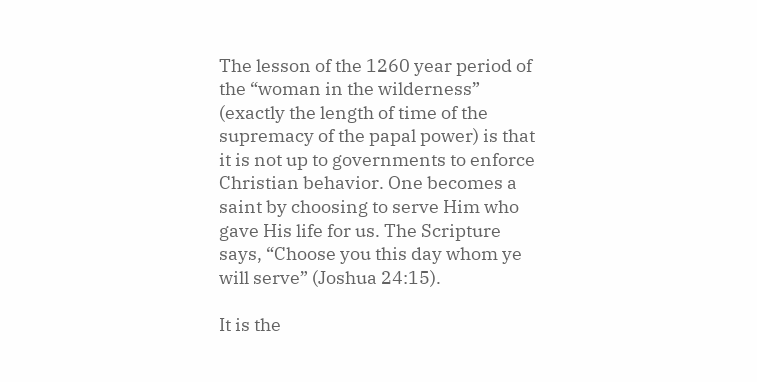The lesson of the 1260 year period of the “woman in the wilderness” (exactly the length of time of the supremacy of the papal power) is that it is not up to governments to enforce Christian behavior. One becomes a saint by choosing to serve Him who gave His life for us. The Scripture says, “Choose you this day whom ye will serve” (Joshua 24:15).

It is the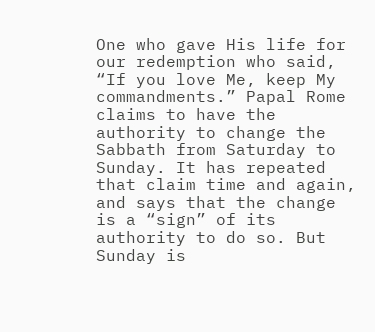One who gave His life for our redemption who said, “If you love Me, keep My commandments.” Papal Rome claims to have the authority to change the Sabbath from Saturday to Sunday. It has repeated that claim time and again, and says that the change is a “sign” of its authority to do so. But Sunday is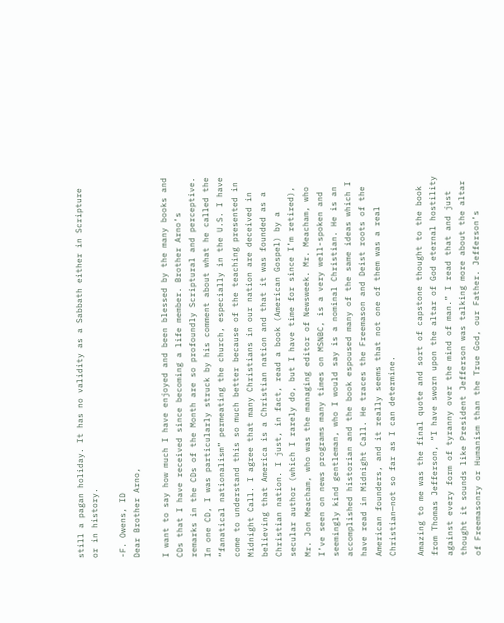still a pagan holiday. It has no validity as a Sabbath either in Scripture or in history.

-F. Owens, ID
Dear Brother Arno,

I want to say how much I have enjoyed and been blessed by the many books and CDs that I have received since becoming a life member. Brother Arno’s remarks in the CDs of the Month are so profoundly Scriptural and perceptive. In one CD, I was particularly struck by his comment about what he called the “fanatical nationalism” permeating the church, especially in the U.S. I have come to understand this so much better because of the teaching presented in Midnight Call. I agree that many Christians in our nation are deceived in believing that America is a Christian nation and that it was founded as a Christian nation. I just, in fact, read a book (American Gospel) by a secular author (which I rarely do, but I have time for since I’m retired), Mr. Jon Meacham, who was the managing editor of Newsweek. Mr. Meacham, who I’ve seen on news programs many times on MSNBC, is a very well-spoken and seemingly kind gentleman, who I would say is a nominal Christian. He is an accomplished historian and the book espoused many of the same ideas which I have read in Midnight Call. He traces the Freemason and Deist roots of the American founders, and it really seems that not one of them was a real Christian—not so far as I can determine.

Amazing to me was the final quote and sort of capstone thought to the book from Thomas Jefferson, “I have sworn upon the altar of God eternal hostility against every form of tyranny over the mind of man.” I read that and just thought it sounds like President Jefferson was talking more about the altar of Freemasonry or Humanism than the True God, our Father. Jefferson’s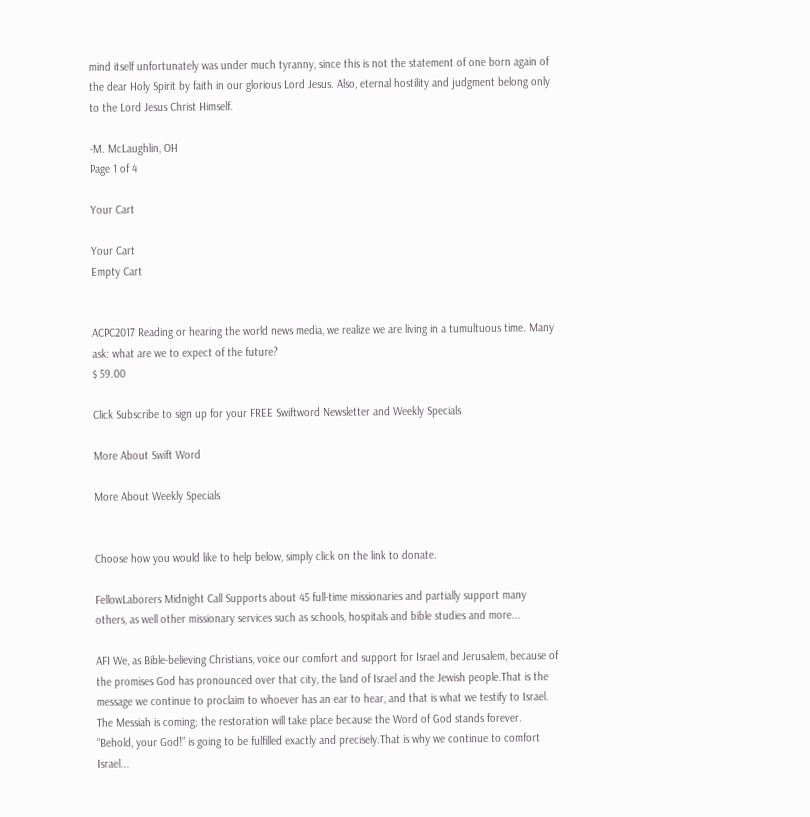mind itself unfortunately was under much tyranny, since this is not the statement of one born again of the dear Holy Spirit by faith in our glorious Lord Jesus. Also, eternal hostility and judgment belong only to the Lord Jesus Christ Himself.

-M. McLaughlin, OH
Page 1 of 4

Your Cart

Your Cart
Empty Cart


ACPC2017 Reading or hearing the world news media, we realize we are living in a tumultuous time. Many ask: what are we to expect of the future?
$ 59.00

Click Subscribe to sign up for your FREE Swiftword Newsletter and Weekly Specials

More About Swift Word

More About Weekly Specials


Choose how you would like to help below, simply click on the link to donate.

FellowLaborers Midnight Call Supports about 45 full-time missionaries and partially support many others, as well other missionary services such as schools, hospitals and bible studies and more...

AFI We, as Bible-believing Christians, voice our comfort and support for Israel and Jerusalem, because of the promises God has pronounced over that city, the land of Israel and the Jewish people.That is the message we continue to proclaim to whoever has an ear to hear, and that is what we testify to Israel. The Messiah is coming; the restoration will take place because the Word of God stands forever. “Behold, your God!” is going to be fulfilled exactly and precisely.That is why we continue to comfort Israel...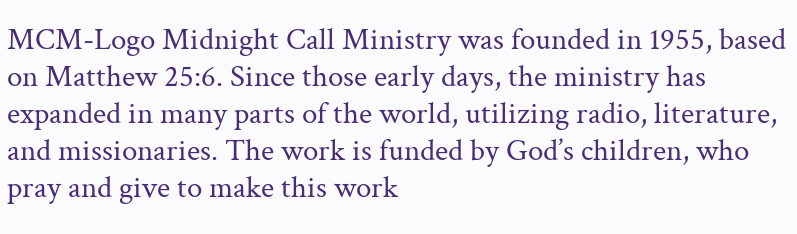MCM-Logo Midnight Call Ministry was founded in 1955, based on Matthew 25:6. Since those early days, the ministry has expanded in many parts of the world, utilizing radio, literature, and missionaries. The work is funded by God’s children, who pray and give to make this work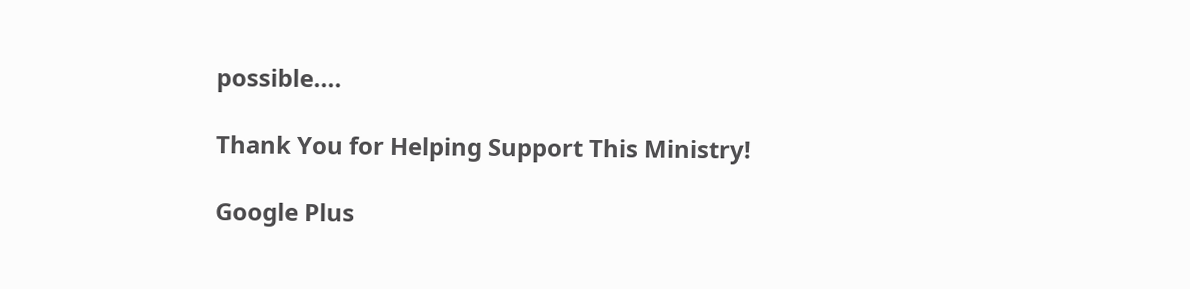possible....

Thank You for Helping Support This Ministry!

Google Plus